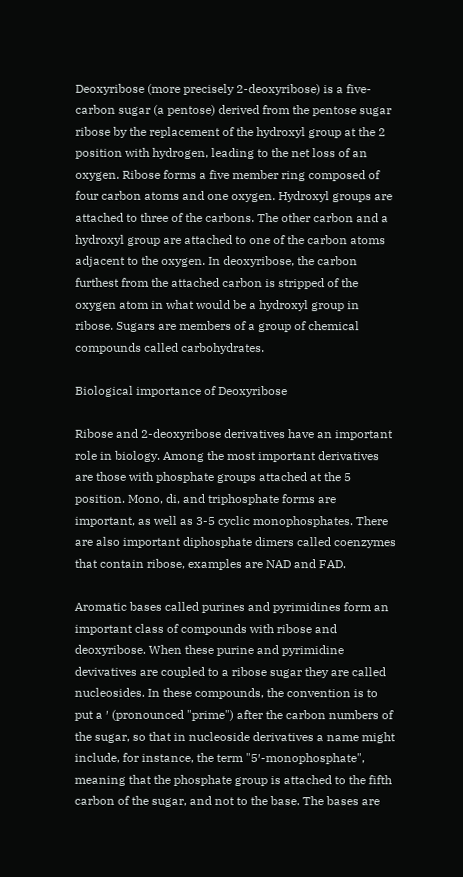Deoxyribose (more precisely 2-deoxyribose) is a five-carbon sugar (a pentose) derived from the pentose sugar ribose by the replacement of the hydroxyl group at the 2 position with hydrogen, leading to the net loss of an oxygen. Ribose forms a five member ring composed of four carbon atoms and one oxygen. Hydroxyl groups are attached to three of the carbons. The other carbon and a hydroxyl group are attached to one of the carbon atoms adjacent to the oxygen. In deoxyribose, the carbon furthest from the attached carbon is stripped of the oxygen atom in what would be a hydroxyl group in ribose. Sugars are members of a group of chemical compounds called carbohydrates.

Biological importance of Deoxyribose

Ribose and 2-deoxyribose derivatives have an important role in biology. Among the most important derivatives are those with phosphate groups attached at the 5 position. Mono, di, and triphosphate forms are important, as well as 3-5 cyclic monophosphates. There are also important diphosphate dimers called coenzymes that contain ribose, examples are NAD and FAD.

Aromatic bases called purines and pyrimidines form an important class of compounds with ribose and deoxyribose. When these purine and pyrimidine devivatives are coupled to a ribose sugar they are called nucleosides. In these compounds, the convention is to put a ′ (pronounced "prime") after the carbon numbers of the sugar, so that in nucleoside derivatives a name might include, for instance, the term "5′-monophosphate", meaning that the phosphate group is attached to the fifth carbon of the sugar, and not to the base. The bases are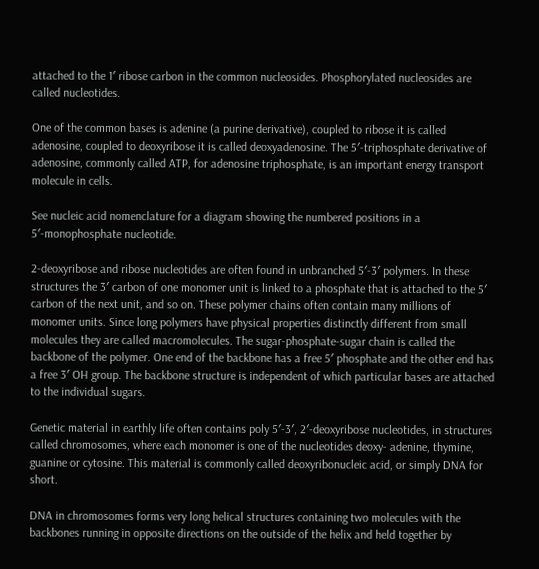attached to the 1′ ribose carbon in the common nucleosides. Phosphorylated nucleosides are called nucleotides.

One of the common bases is adenine (a purine derivative), coupled to ribose it is called adenosine, coupled to deoxyribose it is called deoxyadenosine. The 5′-triphosphate derivative of adenosine, commonly called ATP, for adenosine triphosphate, is an important energy transport molecule in cells.

See nucleic acid nomenclature for a diagram showing the numbered positions in a 5′-monophosphate nucleotide.

2-deoxyribose and ribose nucleotides are often found in unbranched 5′-3′ polymers. In these structures the 3′ carbon of one monomer unit is linked to a phosphate that is attached to the 5′ carbon of the next unit, and so on. These polymer chains often contain many millions of monomer units. Since long polymers have physical properties distinctly different from small molecules they are called macromolecules. The sugar-phosphate-sugar chain is called the backbone of the polymer. One end of the backbone has a free 5′ phosphate and the other end has a free 3′ OH group. The backbone structure is independent of which particular bases are attached to the individual sugars.

Genetic material in earthly life often contains poly 5′-3′, 2′-deoxyribose nucleotides, in structures called chromosomes, where each monomer is one of the nucleotides deoxy- adenine, thymine, guanine or cytosine. This material is commonly called deoxyribonucleic acid, or simply DNA for short.

DNA in chromosomes forms very long helical structures containing two molecules with the backbones running in opposite directions on the outside of the helix and held together by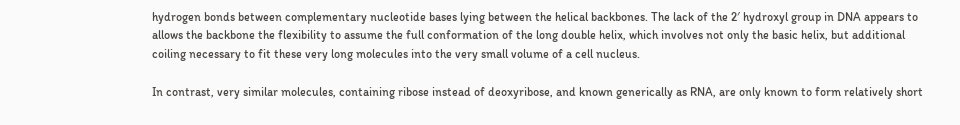hydrogen bonds between complementary nucleotide bases lying between the helical backbones. The lack of the 2′ hydroxyl group in DNA appears to allows the backbone the flexibility to assume the full conformation of the long double helix, which involves not only the basic helix, but additional coiling necessary to fit these very long molecules into the very small volume of a cell nucleus.

In contrast, very similar molecules, containing ribose instead of deoxyribose, and known generically as RNA, are only known to form relatively short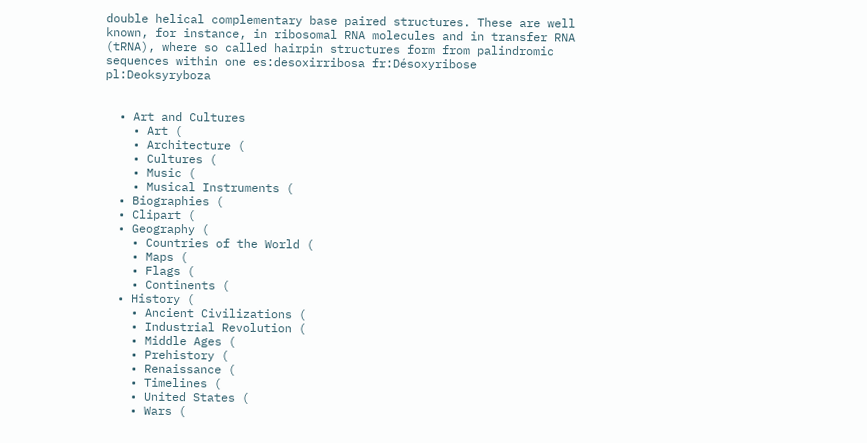double helical complementary base paired structures. These are well known, for instance, in ribosomal RNA molecules and in transfer RNA (tRNA), where so called hairpin structures form from palindromic sequences within one es:desoxirribosa fr:Désoxyribose pl:Deoksyryboza


  • Art and Cultures
    • Art (
    • Architecture (
    • Cultures (
    • Music (
    • Musical Instruments (
  • Biographies (
  • Clipart (
  • Geography (
    • Countries of the World (
    • Maps (
    • Flags (
    • Continents (
  • History (
    • Ancient Civilizations (
    • Industrial Revolution (
    • Middle Ages (
    • Prehistory (
    • Renaissance (
    • Timelines (
    • United States (
    • Wars (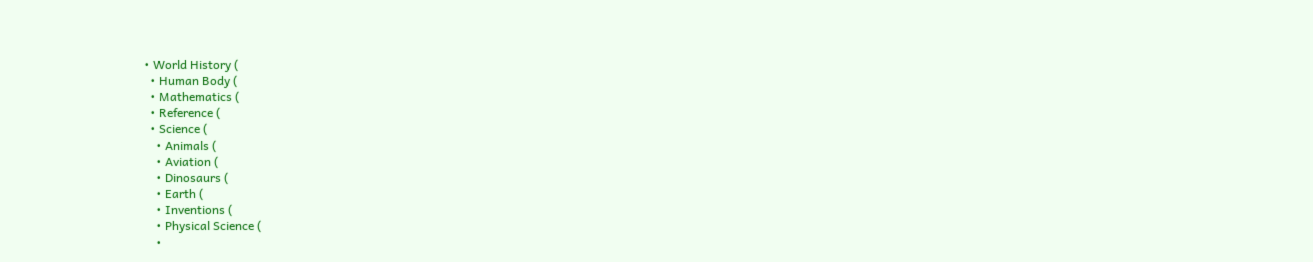• World History (
  • Human Body (
  • Mathematics (
  • Reference (
  • Science (
    • Animals (
    • Aviation (
    • Dinosaurs (
    • Earth (
    • Inventions (
    • Physical Science (
    •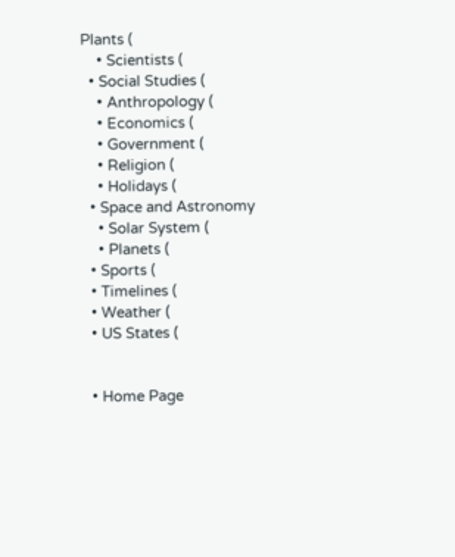Plants (
    • Scientists (
  • Social Studies (
    • Anthropology (
    • Economics (
    • Government (
    • Religion (
    • Holidays (
  • Space and Astronomy
    • Solar System (
    • Planets (
  • Sports (
  • Timelines (
  • Weather (
  • US States (


  • Home Page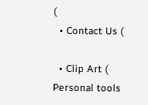(
  • Contact Us (

  • Clip Art (
Personal tools